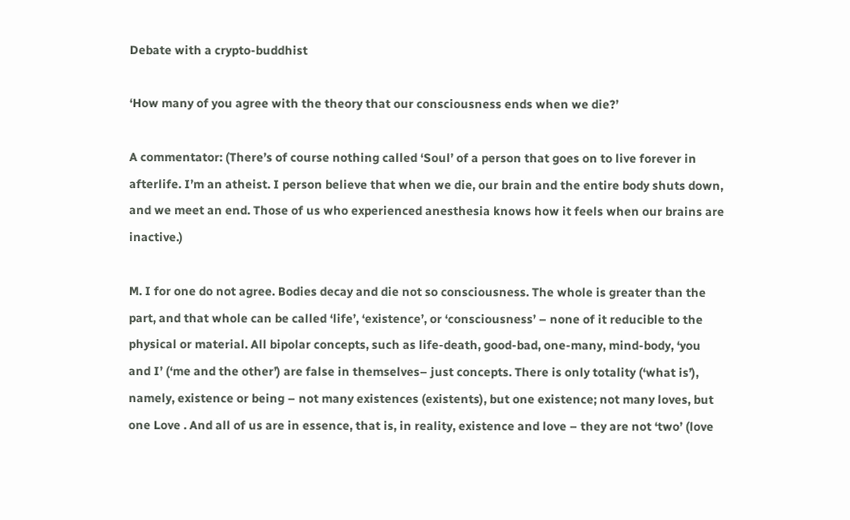Debate with a crypto-buddhist

‘How many of you agree with the theory that our consciousness ends when we die?’

A commentator: (There’s of course nothing called ‘Soul’ of a person that goes on to live forever in afterlife. I’m an atheist. I person believe that when we die, our brain and the entire body shuts down, and we meet an end. Those of us who experienced anesthesia knows how it feels when our brains are inactive.)

M. I for one do not agree. Bodies decay and die not so consciousness. The whole is greater than the part, and that whole can be called ‘life’, ‘existence’, or ‘consciousness’ – none of it reducible to the physical or material. All bipolar concepts, such as life-death, good-bad, one-many, mind-body, ‘you and I’ (‘me and the other’) are false in themselves– just concepts. There is only totality (‘what is’), namely, existence or being – not many existences (existents), but one existence; not many loves, but one Love . And all of us are in essence, that is, in reality, existence and love – they are not ‘two’ (love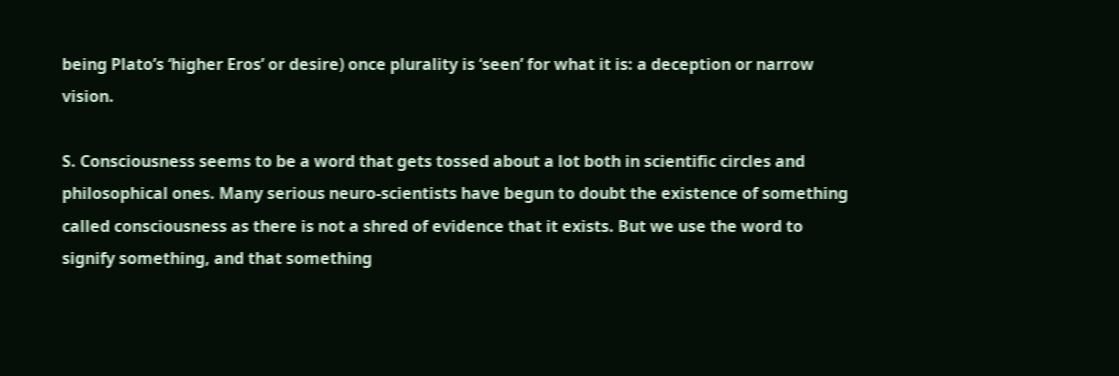being Plato’s ‘higher Eros’ or desire) once plurality is ‘seen’ for what it is: a deception or narrow vision.

S. Consciousness seems to be a word that gets tossed about a lot both in scientific circles and philosophical ones. Many serious neuro-scientists have begun to doubt the existence of something called consciousness as there is not a shred of evidence that it exists. But we use the word to signify something, and that something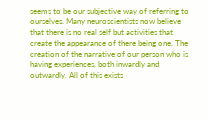seems to be our subjective way of referring to ourselves. Many neuroscientists now believe that there is no real self but activities that create the appearance of there being one. The creation of the narrative of our person who is having experiences, both inwardly and outwardly. All of this exists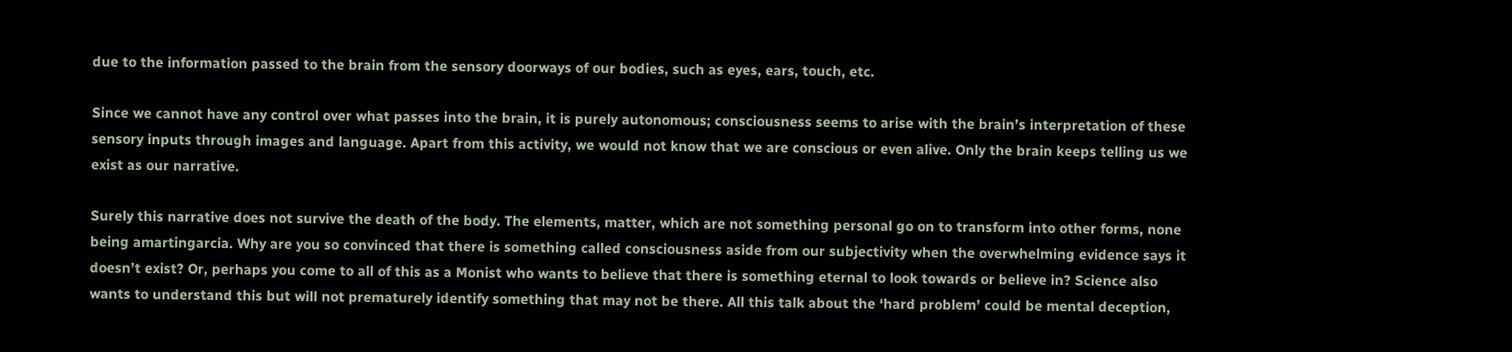due to the information passed to the brain from the sensory doorways of our bodies, such as eyes, ears, touch, etc.

Since we cannot have any control over what passes into the brain, it is purely autonomous; consciousness seems to arise with the brain’s interpretation of these sensory inputs through images and language. Apart from this activity, we would not know that we are conscious or even alive. Only the brain keeps telling us we exist as our narrative.

Surely this narrative does not survive the death of the body. The elements, matter, which are not something personal go on to transform into other forms, none being amartingarcia. Why are you so convinced that there is something called consciousness aside from our subjectivity when the overwhelming evidence says it doesn’t exist? Or, perhaps you come to all of this as a Monist who wants to believe that there is something eternal to look towards or believe in? Science also wants to understand this but will not prematurely identify something that may not be there. All this talk about the ‘hard problem’ could be mental deception,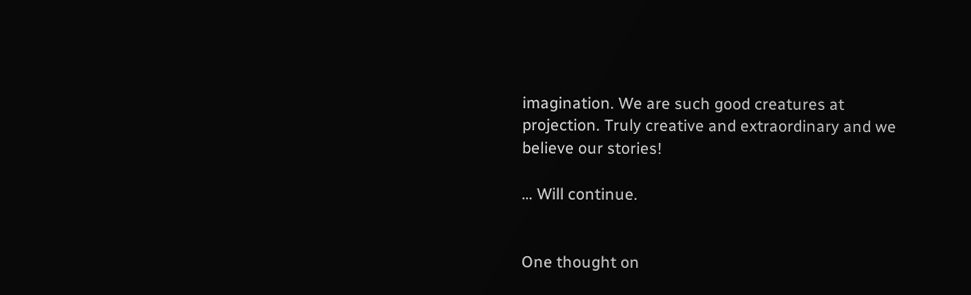imagination. We are such good creatures at projection. Truly creative and extraordinary and we believe our stories!

… Will continue.


One thought on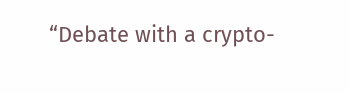“Debate with a crypto-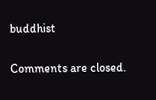buddhist

Comments are closed.